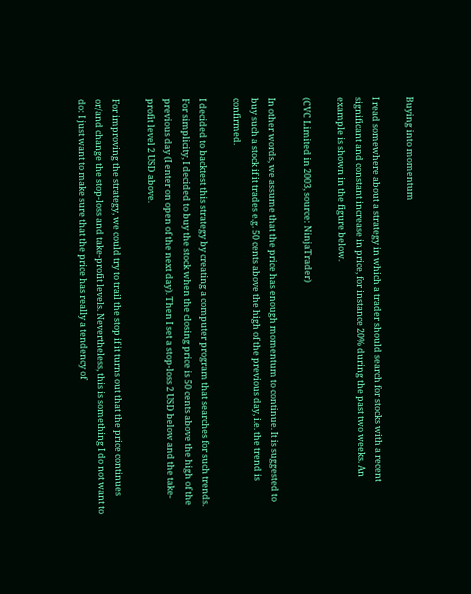Buying into momentum

I read somewhere about a strategy in which a trader should search for stocks with a recent significant and constant increase in price, for instance 20% during the past two weeks. An example is shown in the figure below.

(CVC Limited in 2003, source: NinjaTrader)

In other words, we assume that the price has enough momentum to continue. It is suggested to buy such a stock if it trades e.g. 50 cents above the high of the previous day, i.e. the trend is confirmed.

I decided to backtest this strategy by creating a computer program that searches for such trends. For simplicity, I decided to buy the stock when the closing price is 50 cents above the high of the previous day (I enter on open of the next day). Then I set a stop-loss 2 USD below and the take-profit level 2 USD above.

For improving the strategy, we could try to trail the stop if it turns out that the price continues or/and change the stop-loss and take-profit levels. Nevertheless, this is something I do not want to do: I just want to make sure that the price has really a tendency of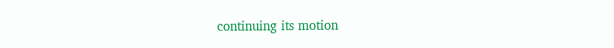continuing its motion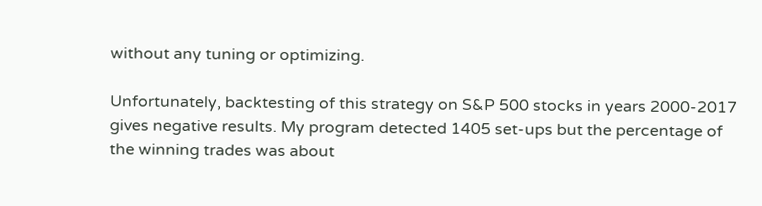without any tuning or optimizing.

Unfortunately, backtesting of this strategy on S&P 500 stocks in years 2000-2017 gives negative results. My program detected 1405 set-ups but the percentage of the winning trades was about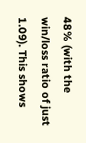48% (with the win/loss ratio of just 1.09). This shows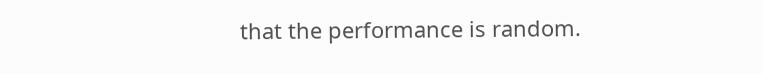that the performance is random.